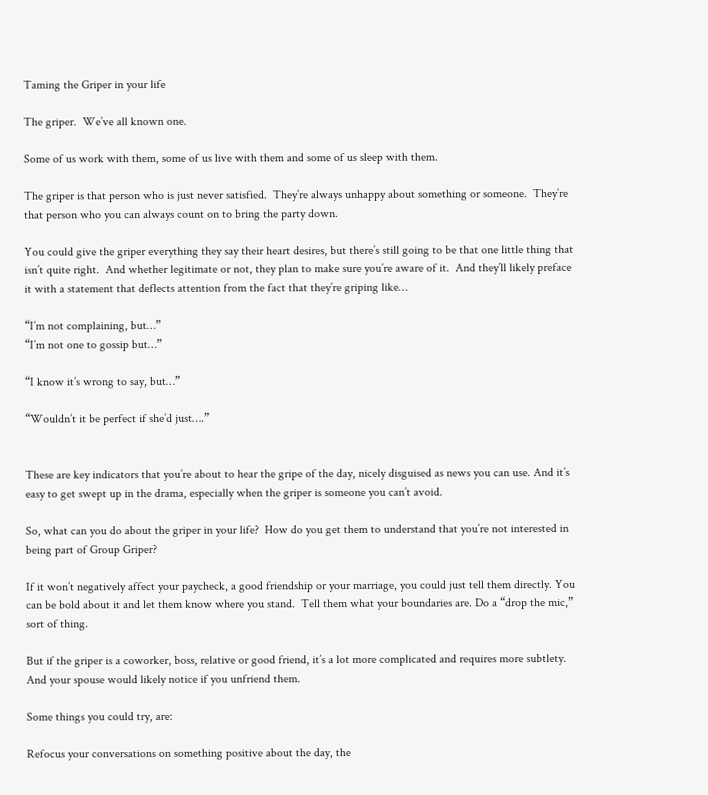Taming the Griper in your life

The griper.  We’ve all known one.

Some of us work with them, some of us live with them and some of us sleep with them.

The griper is that person who is just never satisfied.  They’re always unhappy about something or someone.  They’re that person who you can always count on to bring the party down.

You could give the griper everything they say their heart desires, but there’s still going to be that one little thing that isn’t quite right.  And whether legitimate or not, they plan to make sure you’re aware of it.  And they’ll likely preface it with a statement that deflects attention from the fact that they’re griping like…

“I’m not complaining, but…”
“I’m not one to gossip but…”

“I know it’s wrong to say, but…”

“Wouldn’t it be perfect if she’d just….”


These are key indicators that you’re about to hear the gripe of the day, nicely disguised as news you can use. And it’s easy to get swept up in the drama, especially when the griper is someone you can’t avoid.

So, what can you do about the griper in your life?  How do you get them to understand that you’re not interested in being part of Group Griper?

If it won’t negatively affect your paycheck, a good friendship or your marriage, you could just tell them directly. You can be bold about it and let them know where you stand.  Tell them what your boundaries are. Do a “drop the mic,” sort of thing.

But if the griper is a coworker, boss, relative or good friend, it’s a lot more complicated and requires more subtlety. And your spouse would likely notice if you unfriend them.

Some things you could try, are:

Refocus your conversations on something positive about the day, the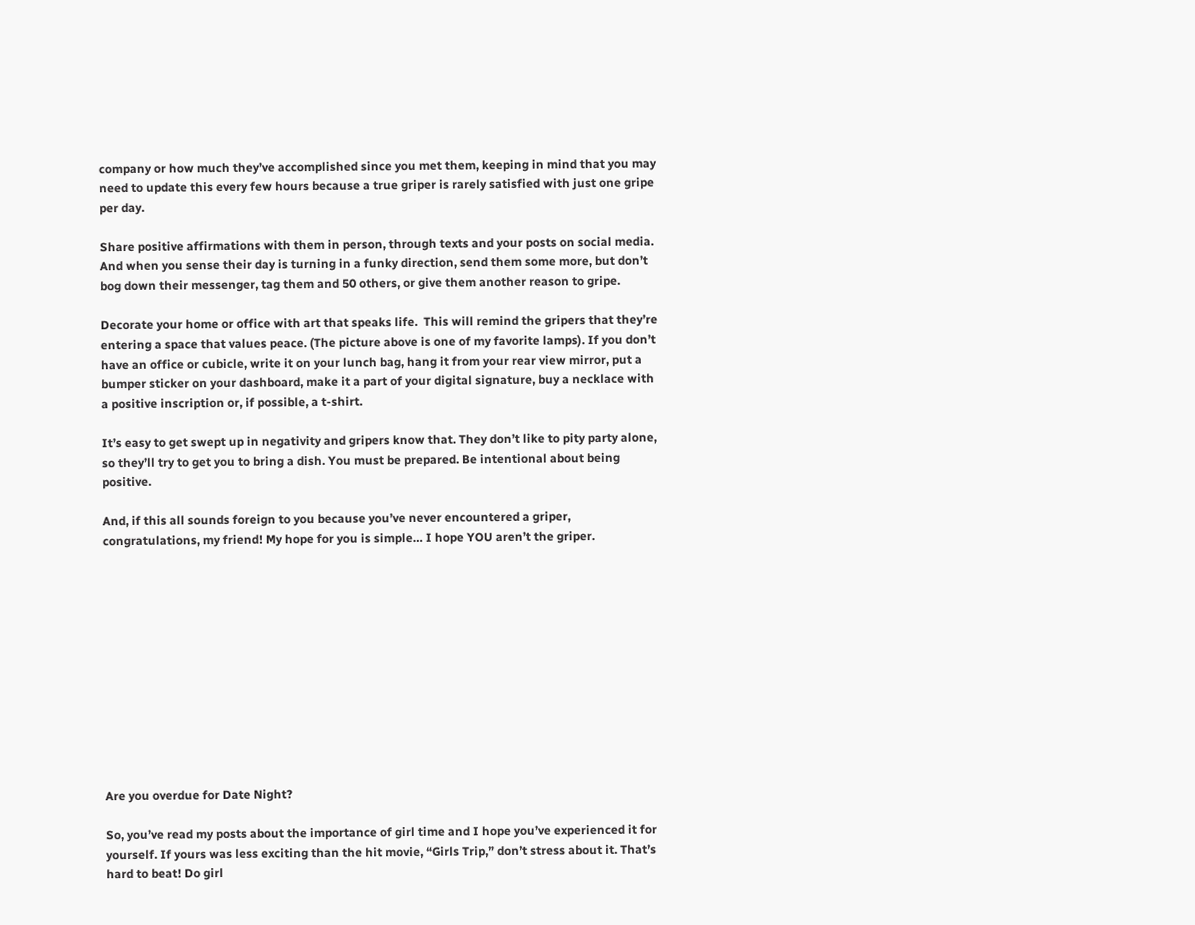company or how much they’ve accomplished since you met them, keeping in mind that you may need to update this every few hours because a true griper is rarely satisfied with just one gripe per day.

Share positive affirmations with them in person, through texts and your posts on social media.  And when you sense their day is turning in a funky direction, send them some more, but don’t bog down their messenger, tag them and 50 others, or give them another reason to gripe.

Decorate your home or office with art that speaks life.  This will remind the gripers that they’re entering a space that values peace. (The picture above is one of my favorite lamps). If you don’t have an office or cubicle, write it on your lunch bag, hang it from your rear view mirror, put a bumper sticker on your dashboard, make it a part of your digital signature, buy a necklace with a positive inscription or, if possible, a t-shirt.

It’s easy to get swept up in negativity and gripers know that. They don’t like to pity party alone, so they’ll try to get you to bring a dish. You must be prepared. Be intentional about being positive.

And, if this all sounds foreign to you because you’ve never encountered a griper, congratulations, my friend! My hope for you is simple… I hope YOU aren’t the griper.












Are you overdue for Date Night?

So, you’ve read my posts about the importance of girl time and I hope you’ve experienced it for yourself. If yours was less exciting than the hit movie, “Girls Trip,” don’t stress about it. That’s hard to beat! Do girl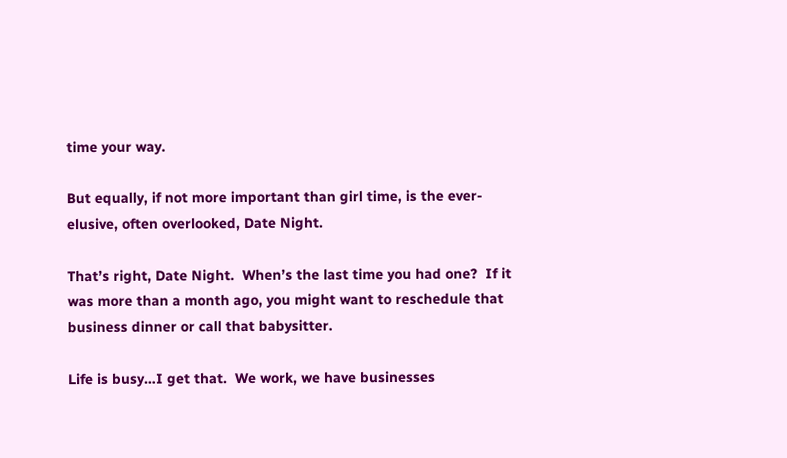time your way.

But equally, if not more important than girl time, is the ever-elusive, often overlooked, Date Night.

That’s right, Date Night.  When’s the last time you had one?  If it was more than a month ago, you might want to reschedule that business dinner or call that babysitter.

Life is busy…I get that.  We work, we have businesses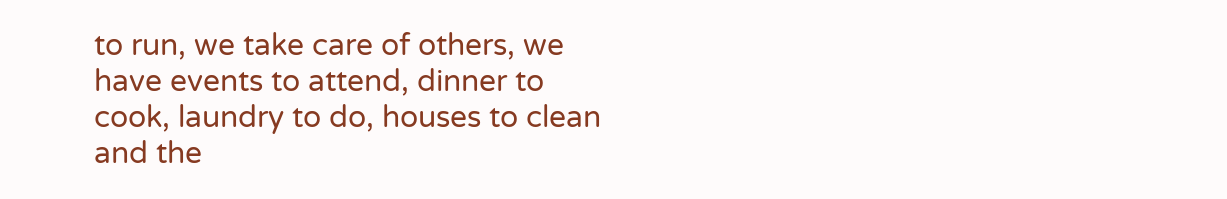to run, we take care of others, we have events to attend, dinner to cook, laundry to do, houses to clean and the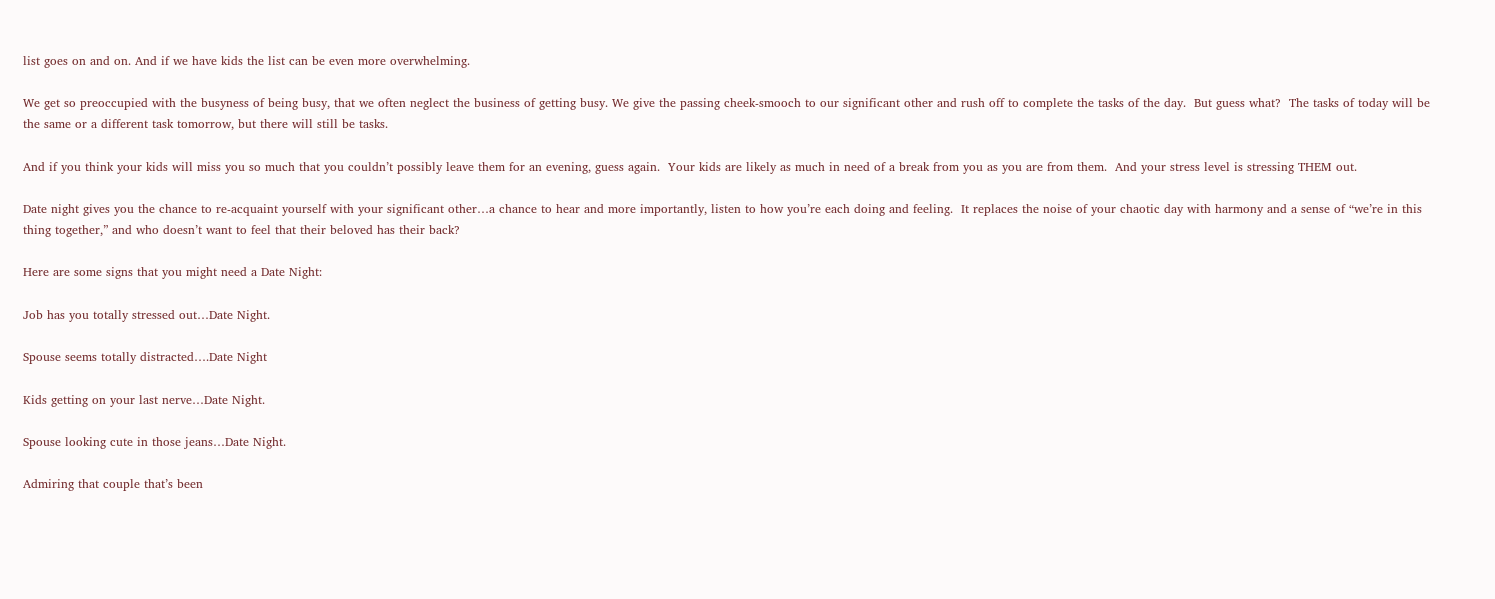list goes on and on. And if we have kids the list can be even more overwhelming.

We get so preoccupied with the busyness of being busy, that we often neglect the business of getting busy. We give the passing cheek-smooch to our significant other and rush off to complete the tasks of the day.  But guess what?  The tasks of today will be the same or a different task tomorrow, but there will still be tasks.

And if you think your kids will miss you so much that you couldn’t possibly leave them for an evening, guess again.  Your kids are likely as much in need of a break from you as you are from them.  And your stress level is stressing THEM out.

Date night gives you the chance to re-acquaint yourself with your significant other…a chance to hear and more importantly, listen to how you’re each doing and feeling.  It replaces the noise of your chaotic day with harmony and a sense of “we’re in this thing together,” and who doesn’t want to feel that their beloved has their back?

Here are some signs that you might need a Date Night:

Job has you totally stressed out…Date Night.

Spouse seems totally distracted….Date Night

Kids getting on your last nerve…Date Night.

Spouse looking cute in those jeans…Date Night.

Admiring that couple that’s been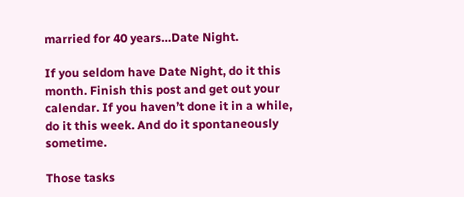married for 40 years…Date Night.

If you seldom have Date Night, do it this month. Finish this post and get out your calendar. If you haven’t done it in a while, do it this week. And do it spontaneously sometime.

Those tasks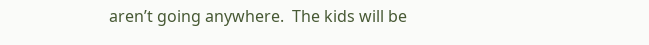aren’t going anywhere.  The kids will be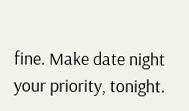fine. Make date night your priority, tonight.